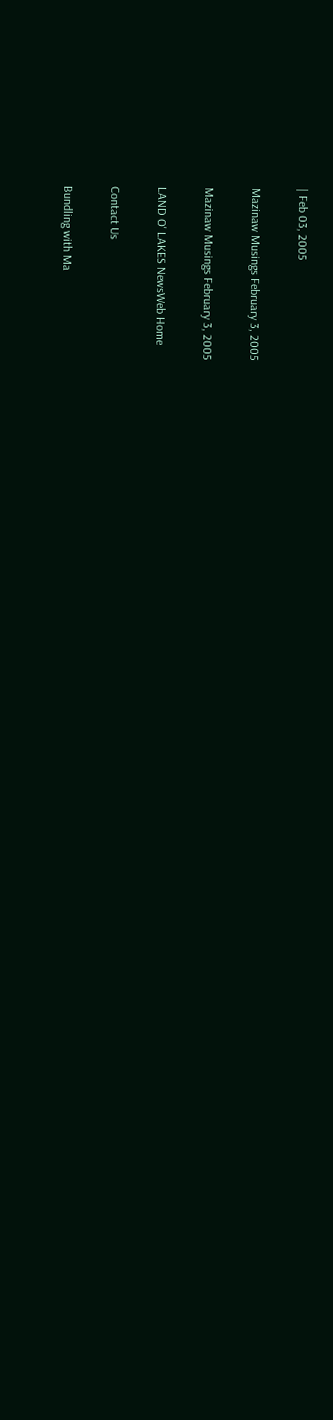| Feb 03, 2005

Mazinaw Musings February 3, 2005

Mazinaw Musings February 3, 2005

LAND O' LAKES NewsWeb Home

Contact Us

Bundling with Ma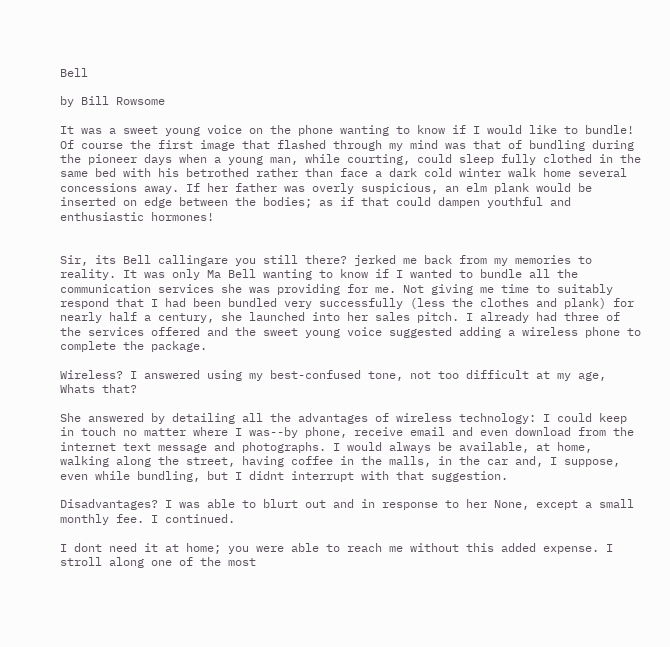Bell

by Bill Rowsome

It was a sweet young voice on the phone wanting to know if I would like to bundle! Of course the first image that flashed through my mind was that of bundling during the pioneer days when a young man, while courting, could sleep fully clothed in the same bed with his betrothed rather than face a dark cold winter walk home several concessions away. If her father was overly suspicious, an elm plank would be inserted on edge between the bodies; as if that could dampen youthful and enthusiastic hormones!


Sir, its Bell callingare you still there? jerked me back from my memories to reality. It was only Ma Bell wanting to know if I wanted to bundle all the communication services she was providing for me. Not giving me time to suitably respond that I had been bundled very successfully (less the clothes and plank) for nearly half a century, she launched into her sales pitch. I already had three of the services offered and the sweet young voice suggested adding a wireless phone to complete the package.

Wireless? I answered using my best-confused tone, not too difficult at my age, Whats that?

She answered by detailing all the advantages of wireless technology: I could keep in touch no matter where I was--by phone, receive email and even download from the internet text message and photographs. I would always be available, at home, walking along the street, having coffee in the malls, in the car and, I suppose, even while bundling, but I didnt interrupt with that suggestion.

Disadvantages? I was able to blurt out and in response to her None, except a small monthly fee. I continued.

I dont need it at home; you were able to reach me without this added expense. I stroll along one of the most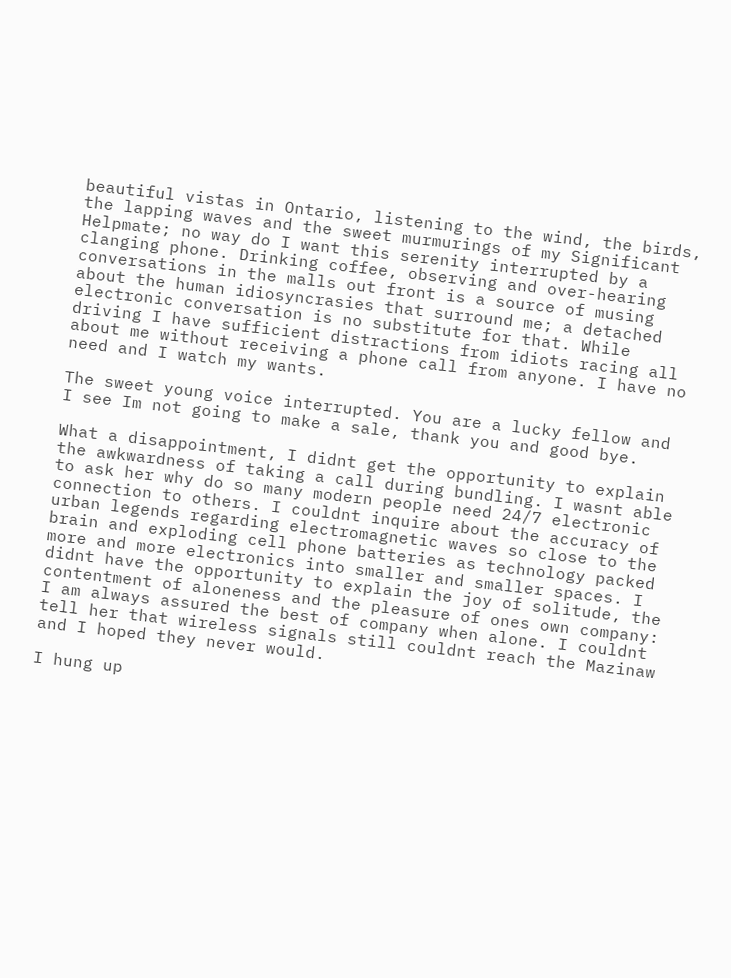beautiful vistas in Ontario, listening to the wind, the birds, the lapping waves and the sweet murmurings of my Significant Helpmate; no way do I want this serenity interrupted by a clanging phone. Drinking coffee, observing and over-hearing conversations in the malls out front is a source of musing about the human idiosyncrasies that surround me; a detached electronic conversation is no substitute for that. While driving I have sufficient distractions from idiots racing all about me without receiving a phone call from anyone. I have no need and I watch my wants.

The sweet young voice interrupted. You are a lucky fellow and I see Im not going to make a sale, thank you and good bye.

What a disappointment, I didnt get the opportunity to explain the awkwardness of taking a call during bundling. I wasnt able to ask her why do so many modern people need 24/7 electronic connection to others. I couldnt inquire about the accuracy of urban legends regarding electromagnetic waves so close to the brain and exploding cell phone batteries as technology packed more and more electronics into smaller and smaller spaces. I didnt have the opportunity to explain the joy of solitude, the contentment of aloneness and the pleasure of ones own company: I am always assured the best of company when alone. I couldnt tell her that wireless signals still couldnt reach the Mazinaw and I hoped they never would.

I hung up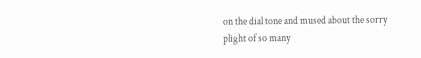on the dial tone and mused about the sorry plight of so many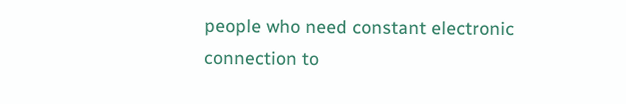people who need constant electronic connection to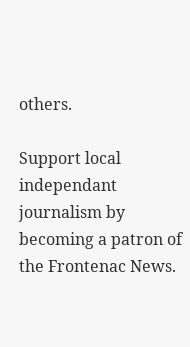others.

Support local
independant journalism by becoming a patron of the Frontenac News.